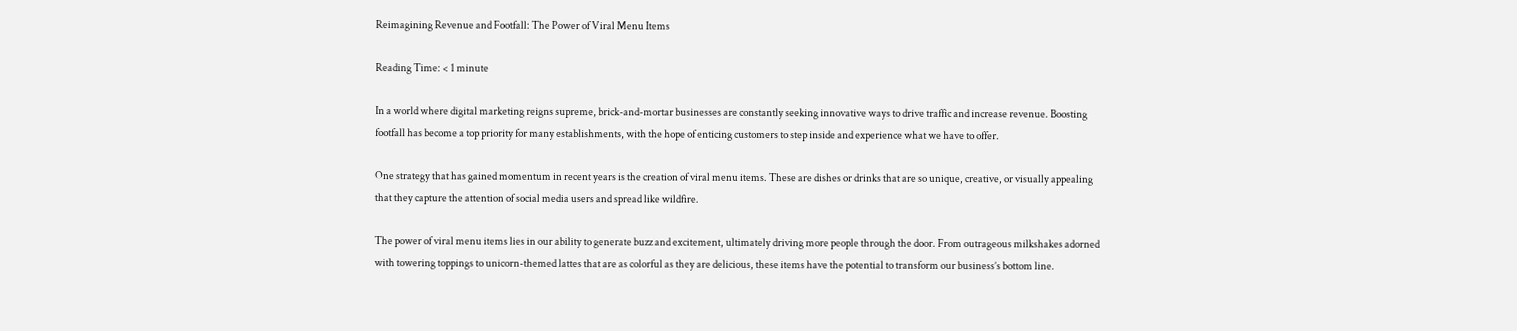Reimagining Revenue and Footfall: The Power of Viral Menu Items

Reading Time: < 1 minute

In a world where digital marketing reigns supreme, brick-and-mortar businesses are constantly seeking innovative ways to drive traffic and increase revenue. Boosting footfall has become a top priority for many establishments, with the hope of enticing customers to step inside and experience what we have to offer.

One strategy that has gained momentum in recent years is the creation of viral menu items. These are dishes or drinks that are so unique, creative, or visually appealing that they capture the attention of social media users and spread like wildfire.

The power of viral menu items lies in our ability to generate buzz and excitement, ultimately driving more people through the door. From outrageous milkshakes adorned with towering toppings to unicorn-themed lattes that are as colorful as they are delicious, these items have the potential to transform our business’s bottom line.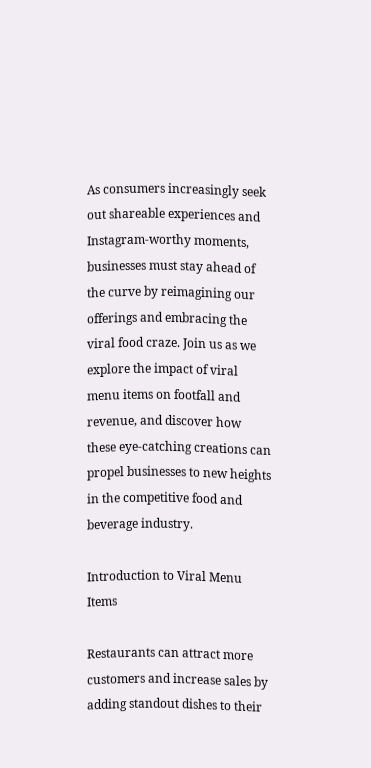As consumers increasingly seek out shareable experiences and Instagram-worthy moments, businesses must stay ahead of the curve by reimagining our offerings and embracing the viral food craze. Join us as we explore the impact of viral menu items on footfall and revenue, and discover how these eye-catching creations can propel businesses to new heights in the competitive food and beverage industry.

Introduction to Viral Menu Items

Restaurants can attract more customers and increase sales by adding standout dishes to their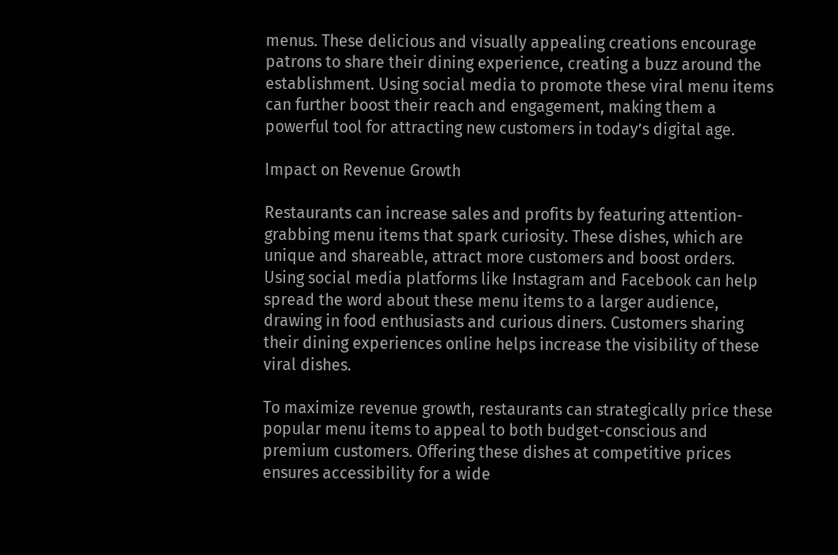menus. These delicious and visually appealing creations encourage patrons to share their dining experience, creating a buzz around the establishment. Using social media to promote these viral menu items can further boost their reach and engagement, making them a powerful tool for attracting new customers in today’s digital age.

Impact on Revenue Growth

Restaurants can increase sales and profits by featuring attention-grabbing menu items that spark curiosity. These dishes, which are unique and shareable, attract more customers and boost orders. Using social media platforms like Instagram and Facebook can help spread the word about these menu items to a larger audience, drawing in food enthusiasts and curious diners. Customers sharing their dining experiences online helps increase the visibility of these viral dishes.

To maximize revenue growth, restaurants can strategically price these popular menu items to appeal to both budget-conscious and premium customers. Offering these dishes at competitive prices ensures accessibility for a wide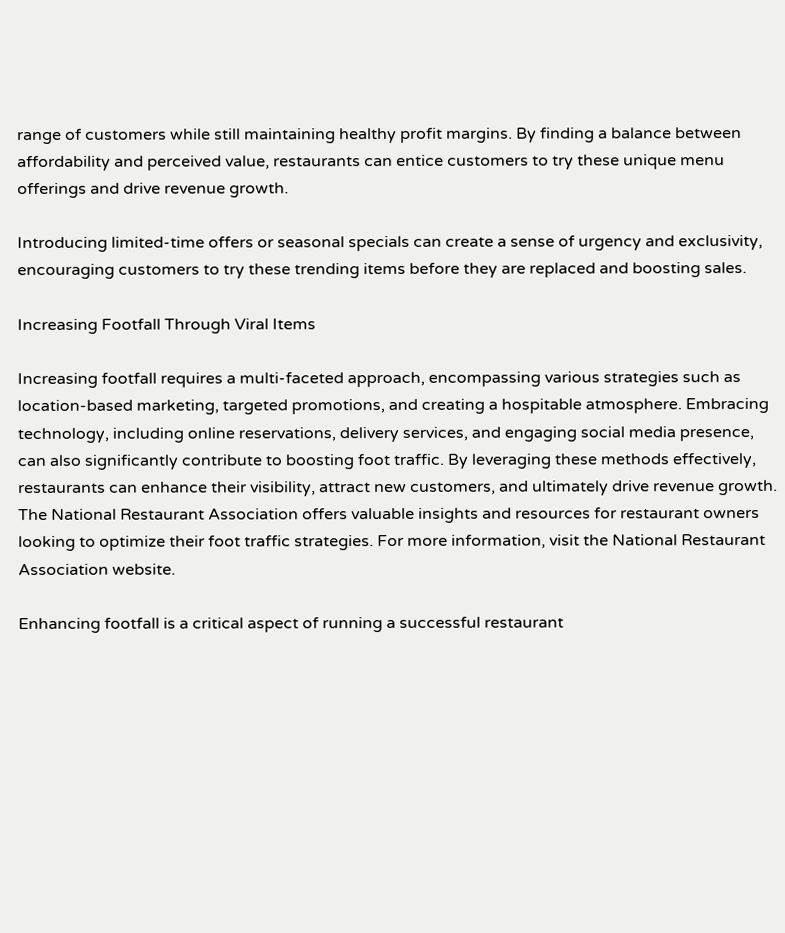range of customers while still maintaining healthy profit margins. By finding a balance between affordability and perceived value, restaurants can entice customers to try these unique menu offerings and drive revenue growth.

Introducing limited-time offers or seasonal specials can create a sense of urgency and exclusivity, encouraging customers to try these trending items before they are replaced and boosting sales.

Increasing Footfall Through Viral Items

Increasing footfall requires a multi-faceted approach, encompassing various strategies such as location-based marketing, targeted promotions, and creating a hospitable atmosphere. Embracing technology, including online reservations, delivery services, and engaging social media presence, can also significantly contribute to boosting foot traffic. By leveraging these methods effectively, restaurants can enhance their visibility, attract new customers, and ultimately drive revenue growth. The National Restaurant Association offers valuable insights and resources for restaurant owners looking to optimize their foot traffic strategies. For more information, visit the National Restaurant Association website.

Enhancing footfall is a critical aspect of running a successful restaurant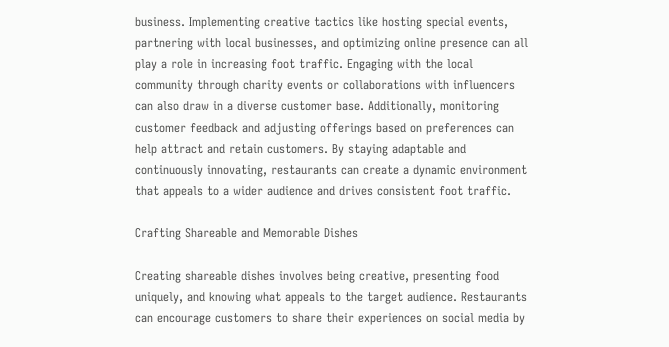business. Implementing creative tactics like hosting special events, partnering with local businesses, and optimizing online presence can all play a role in increasing foot traffic. Engaging with the local community through charity events or collaborations with influencers can also draw in a diverse customer base. Additionally, monitoring customer feedback and adjusting offerings based on preferences can help attract and retain customers. By staying adaptable and continuously innovating, restaurants can create a dynamic environment that appeals to a wider audience and drives consistent foot traffic.

Crafting Shareable and Memorable Dishes

Creating shareable dishes involves being creative, presenting food uniquely, and knowing what appeals to the target audience. Restaurants can encourage customers to share their experiences on social media by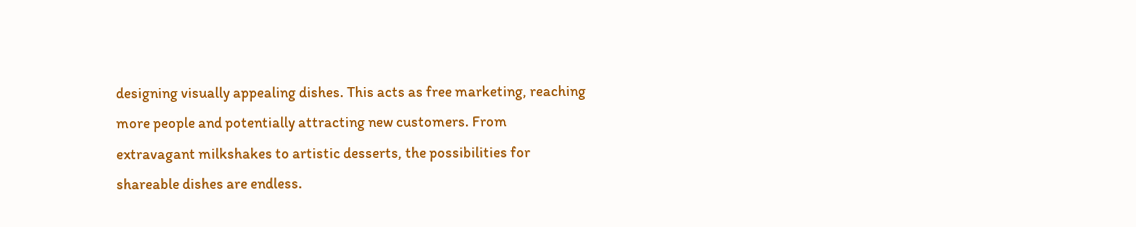designing visually appealing dishes. This acts as free marketing, reaching more people and potentially attracting new customers. From extravagant milkshakes to artistic desserts, the possibilities for shareable dishes are endless.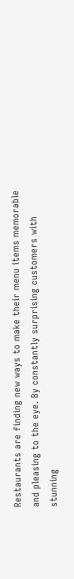Restaurants are finding new ways to make their menu items memorable and pleasing to the eye. By constantly surprising customers with stunning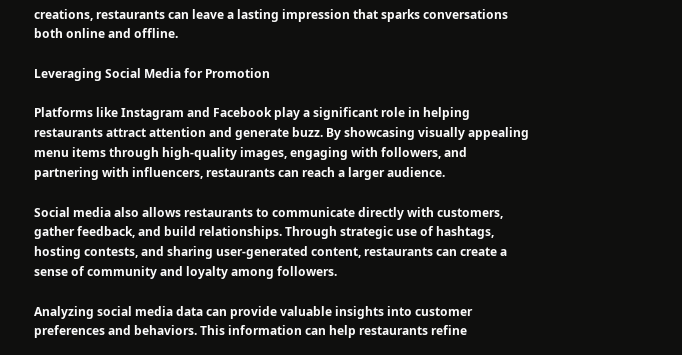creations, restaurants can leave a lasting impression that sparks conversations both online and offline.

Leveraging Social Media for Promotion

Platforms like Instagram and Facebook play a significant role in helping restaurants attract attention and generate buzz. By showcasing visually appealing menu items through high-quality images, engaging with followers, and partnering with influencers, restaurants can reach a larger audience.

Social media also allows restaurants to communicate directly with customers, gather feedback, and build relationships. Through strategic use of hashtags, hosting contests, and sharing user-generated content, restaurants can create a sense of community and loyalty among followers.

Analyzing social media data can provide valuable insights into customer preferences and behaviors. This information can help restaurants refine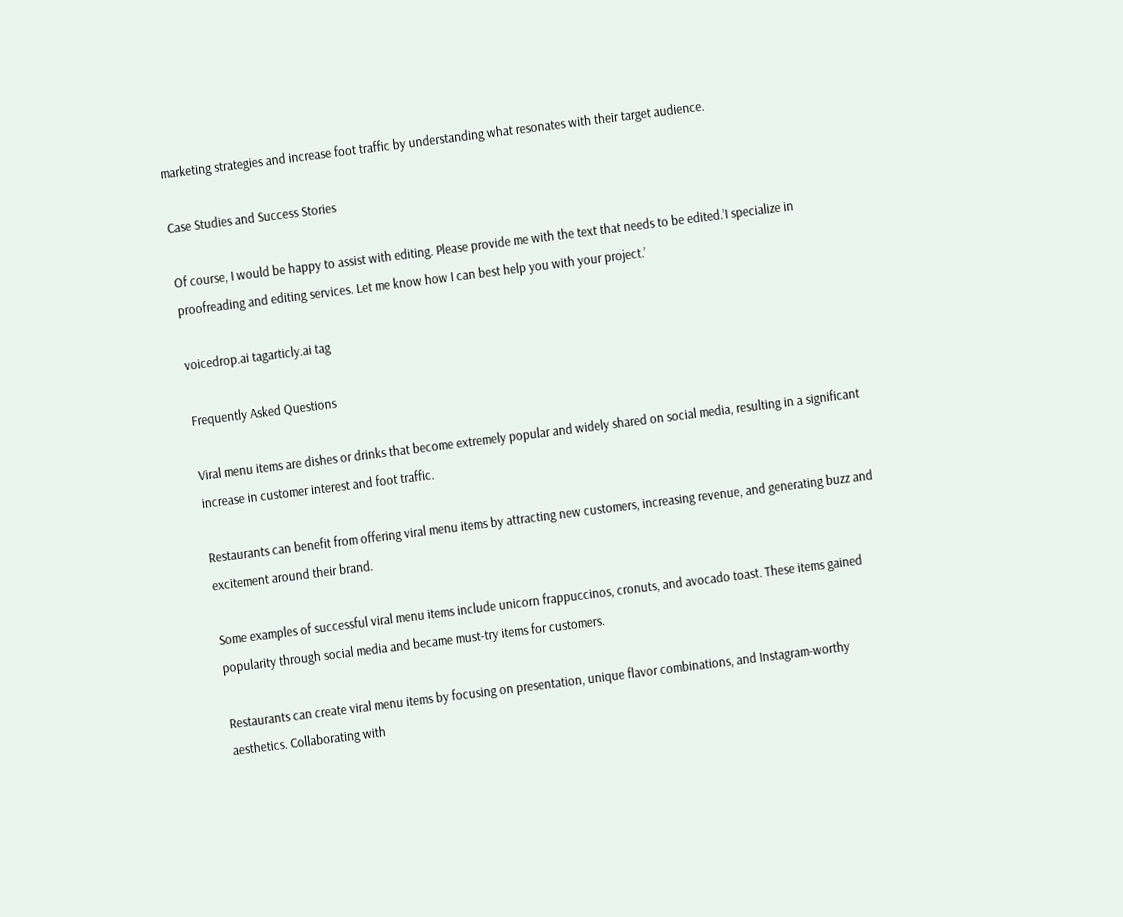marketing strategies and increase foot traffic by understanding what resonates with their target audience.

Case Studies and Success Stories

Of course, I would be happy to assist with editing. Please provide me with the text that needs to be edited.’I specialize in proofreading and editing services. Let me know how I can best help you with your project.’

voicedrop.ai tagarticly.ai tag

Frequently Asked Questions

Viral menu items are dishes or drinks that become extremely popular and widely shared on social media, resulting in a significant increase in customer interest and foot traffic.

Restaurants can benefit from offering viral menu items by attracting new customers, increasing revenue, and generating buzz and excitement around their brand.

Some examples of successful viral menu items include unicorn frappuccinos, cronuts, and avocado toast. These items gained popularity through social media and became must-try items for customers.

Restaurants can create viral menu items by focusing on presentation, unique flavor combinations, and Instagram-worthy aesthetics. Collaborating with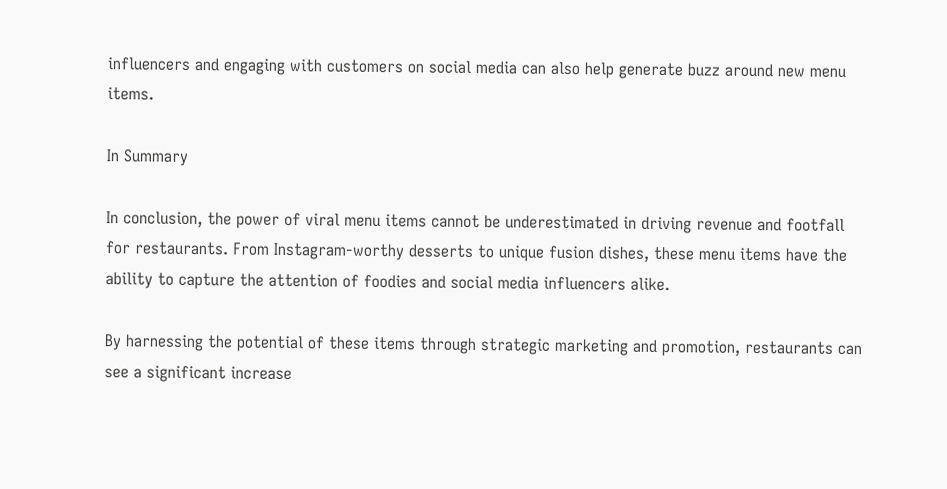influencers and engaging with customers on social media can also help generate buzz around new menu items.

In Summary

In conclusion, the power of viral menu items cannot be underestimated in driving revenue and footfall for restaurants. From Instagram-worthy desserts to unique fusion dishes, these menu items have the ability to capture the attention of foodies and social media influencers alike.

By harnessing the potential of these items through strategic marketing and promotion, restaurants can see a significant increase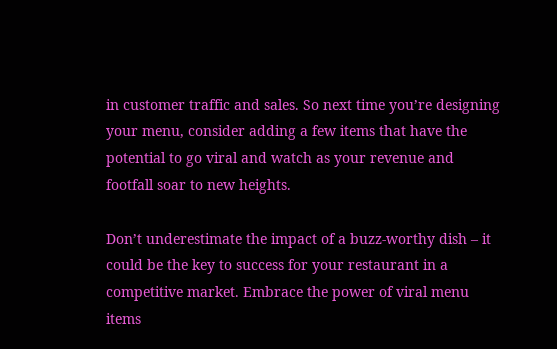in customer traffic and sales. So next time you’re designing your menu, consider adding a few items that have the potential to go viral and watch as your revenue and footfall soar to new heights.

Don’t underestimate the impact of a buzz-worthy dish – it could be the key to success for your restaurant in a competitive market. Embrace the power of viral menu items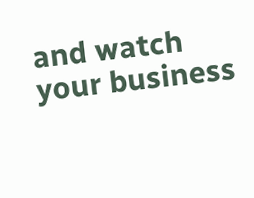and watch your business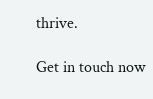thrive.

Get in touch now